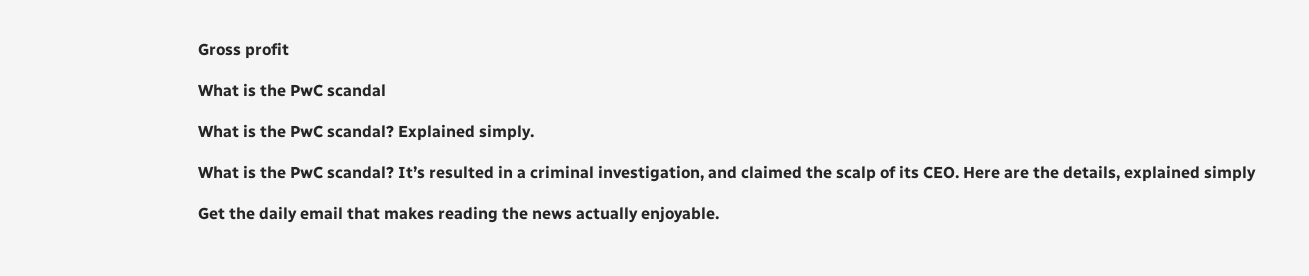Gross profit

What is the PwC scandal

What is the PwC scandal? Explained simply.

What is the PwC scandal? It’s resulted in a criminal investigation, and claimed the scalp of its CEO. Here are the details, explained simply

Get the daily email that makes reading the news actually enjoyable.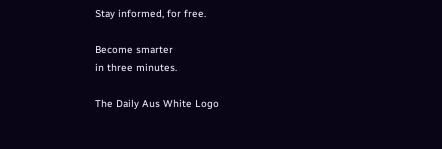Stay informed, for free.

Become smarter
in three minutes.

The Daily Aus White Logo